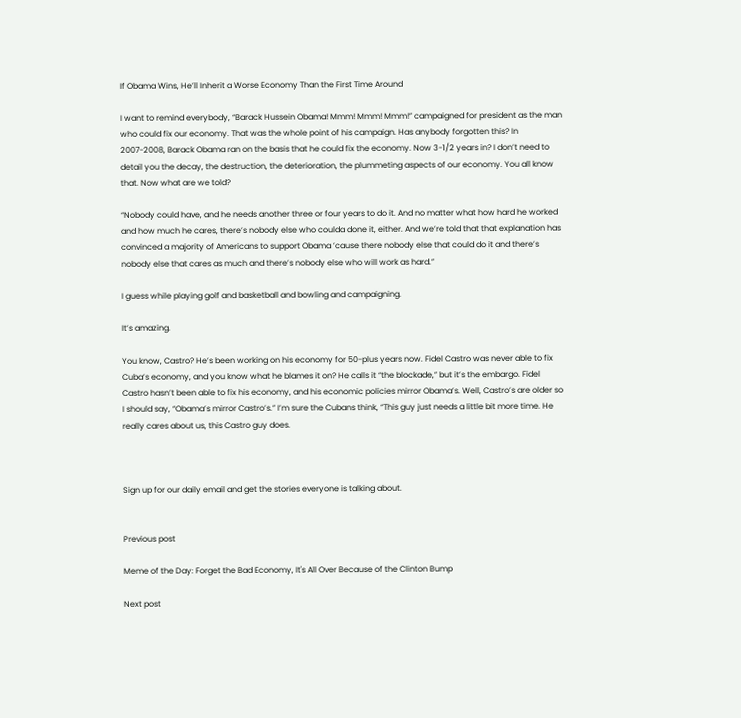If Obama Wins, He’ll Inherit a Worse Economy Than the First Time Around

I want to remind everybody, “Barack Hussein Obama! Mmm! Mmm! Mmm!” campaigned for president as the man who could fix our economy. That was the whole point of his campaign. Has anybody forgotten this? In 2007-2008, Barack Obama ran on the basis that he could fix the economy. Now 3-1/2 years in? I don’t need to detail you the decay, the destruction, the deterioration, the plummeting aspects of our economy. You all know that. Now what are we told?

“Nobody could have, and he needs another three or four years to do it. And no matter what how hard he worked and how much he cares, there’s nobody else who coulda done it, either. And we’re told that that explanation has convinced a majority of Americans to support Obama ’cause there nobody else that could do it and there’s nobody else that cares as much and there’s nobody else who will work as hard.”

I guess while playing golf and basketball and bowling and campaigning.

It’s amazing.

You know, Castro? He’s been working on his economy for 50-plus years now. Fidel Castro was never able to fix Cuba’s economy, and you know what he blames it on? He calls it “the blockade,” but it’s the embargo. Fidel Castro hasn’t been able to fix his economy, and his economic policies mirror Obama’s. Well, Castro’s are older so I should say, “Obama’s mirror Castro’s.” I’m sure the Cubans think, “This guy just needs a little bit more time. He really cares about us, this Castro guy does.



Sign up for our daily email and get the stories everyone is talking about.


Previous post

Meme of the Day: Forget the Bad Economy, It's All Over Because of the Clinton Bump

Next post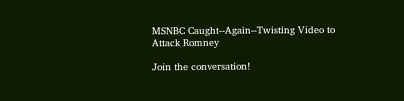MSNBC Caught--Again--Twisting Video to Attack Romney

Join the conversation!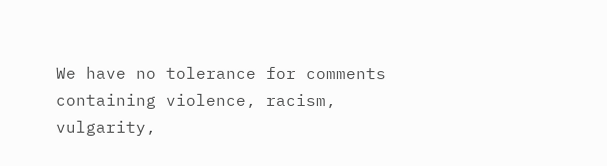We have no tolerance for comments containing violence, racism, vulgarity,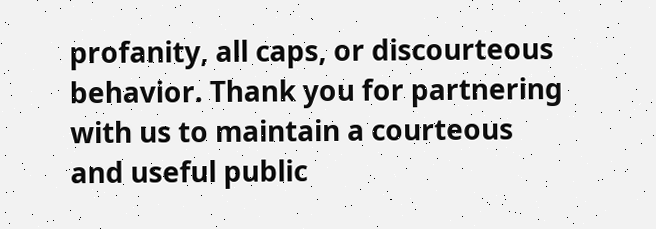profanity, all caps, or discourteous behavior. Thank you for partnering with us to maintain a courteous and useful public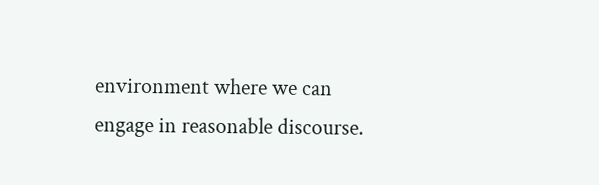environment where we can engage in reasonable discourse.